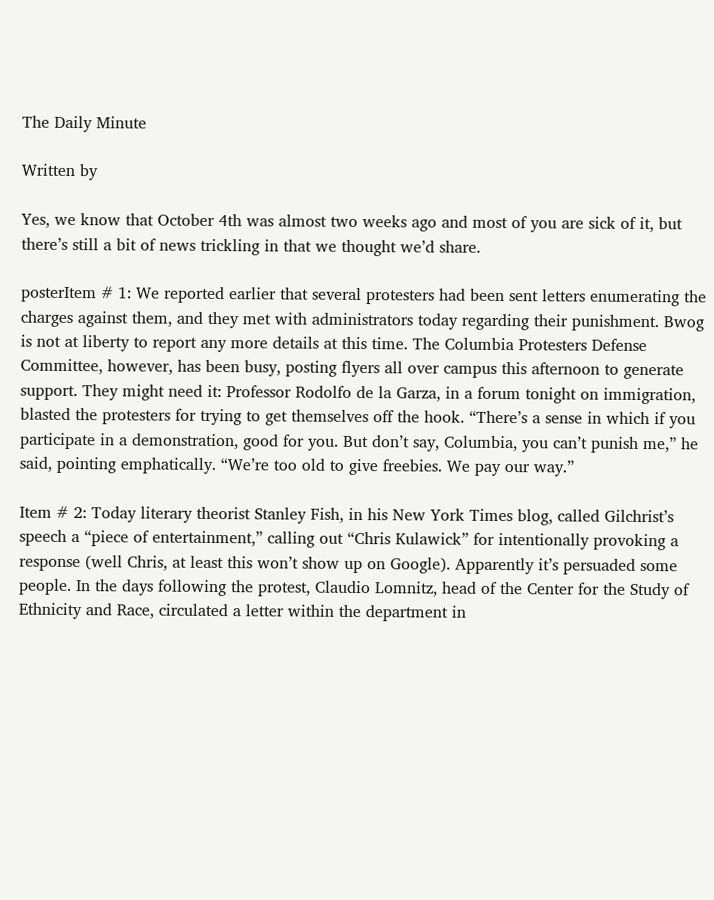The Daily Minute

Written by

Yes, we know that October 4th was almost two weeks ago and most of you are sick of it, but there’s still a bit of news trickling in that we thought we’d share.

posterItem # 1: We reported earlier that several protesters had been sent letters enumerating the charges against them, and they met with administrators today regarding their punishment. Bwog is not at liberty to report any more details at this time. The Columbia Protesters Defense Committee, however, has been busy, posting flyers all over campus this afternoon to generate support. They might need it: Professor Rodolfo de la Garza, in a forum tonight on immigration, blasted the protesters for trying to get themselves off the hook. “There’s a sense in which if you participate in a demonstration, good for you. But don’t say, Columbia, you can’t punish me,” he said, pointing emphatically. “We’re too old to give freebies. We pay our way.”

Item # 2: Today literary theorist Stanley Fish, in his New York Times blog, called Gilchrist’s speech a “piece of entertainment,” calling out “Chris Kulawick” for intentionally provoking a response (well Chris, at least this won’t show up on Google). Apparently it’s persuaded some people. In the days following the protest, Claudio Lomnitz, head of the Center for the Study of Ethnicity and Race, circulated a letter within the department in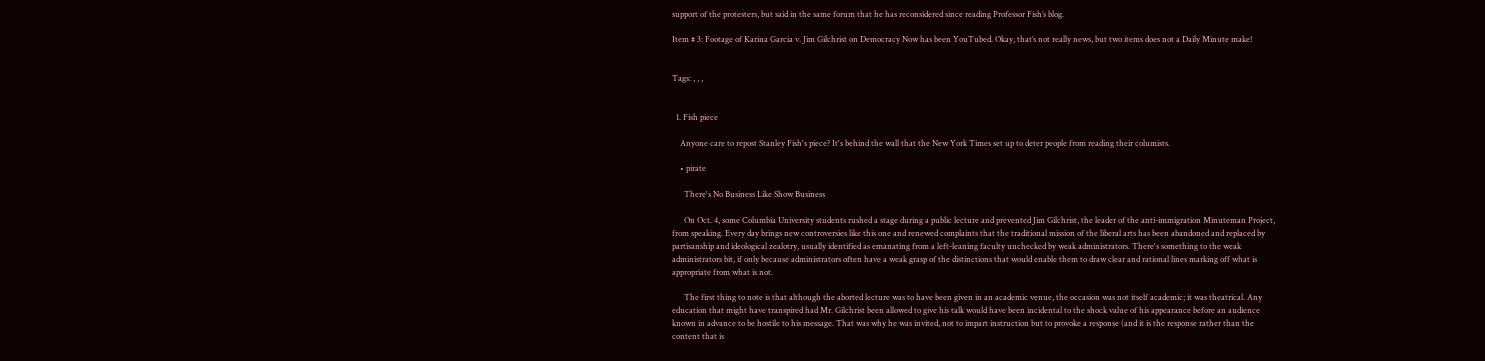support of the protesters, but said in the same forum that he has reconsidered since reading Professor Fish’s blog.

Item # 3: Footage of Karina Garcia v. Jim Gilchrist on Democracy Now has been YouTubed. Okay, that’s not really news, but two items does not a Daily Minute make!


Tags: , , ,


  1. Fish piece

    Anyone care to repost Stanley Fish's piece? It's behind the wall that the New York Times set up to deter people from reading their columists.

    • pirate

      There's No Business Like Show Business

      On Oct. 4, some Columbia University students rushed a stage during a public lecture and prevented Jim Gilchrist, the leader of the anti-immigration Minuteman Project, from speaking. Every day brings new controversies like this one and renewed complaints that the traditional mission of the liberal arts has been abandoned and replaced by partisanship and ideological zealotry, usually identified as emanating from a left-leaning faculty unchecked by weak administrators. There's something to the weak administrators bit, if only because administrators often have a weak grasp of the distinctions that would enable them to draw clear and rational lines marking off what is appropriate from what is not.

      The first thing to note is that although the aborted lecture was to have been given in an academic venue, the occasion was not itself academic; it was theatrical. Any education that might have transpired had Mr. Gilchrist been allowed to give his talk would have been incidental to the shock value of his appearance before an audience known in advance to be hostile to his message. That was why he was invited, not to impart instruction but to provoke a response (and it is the response rather than the content that is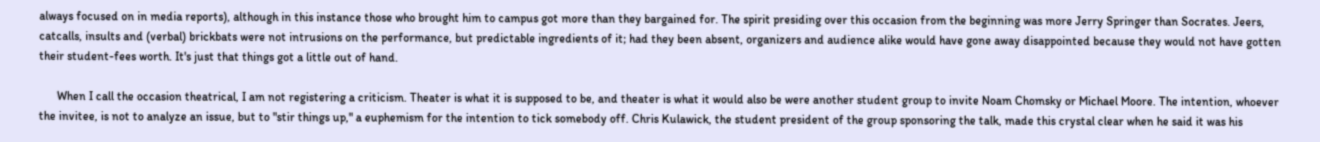always focused on in media reports), although in this instance those who brought him to campus got more than they bargained for. The spirit presiding over this occasion from the beginning was more Jerry Springer than Socrates. Jeers, catcalls, insults and (verbal) brickbats were not intrusions on the performance, but predictable ingredients of it; had they been absent, organizers and audience alike would have gone away disappointed because they would not have gotten their student-fees worth. It's just that things got a little out of hand.

      When I call the occasion theatrical, I am not registering a criticism. Theater is what it is supposed to be, and theater is what it would also be were another student group to invite Noam Chomsky or Michael Moore. The intention, whoever the invitee, is not to analyze an issue, but to "stir things up," a euphemism for the intention to tick somebody off. Chris Kulawick, the student president of the group sponsoring the talk, made this crystal clear when he said it was his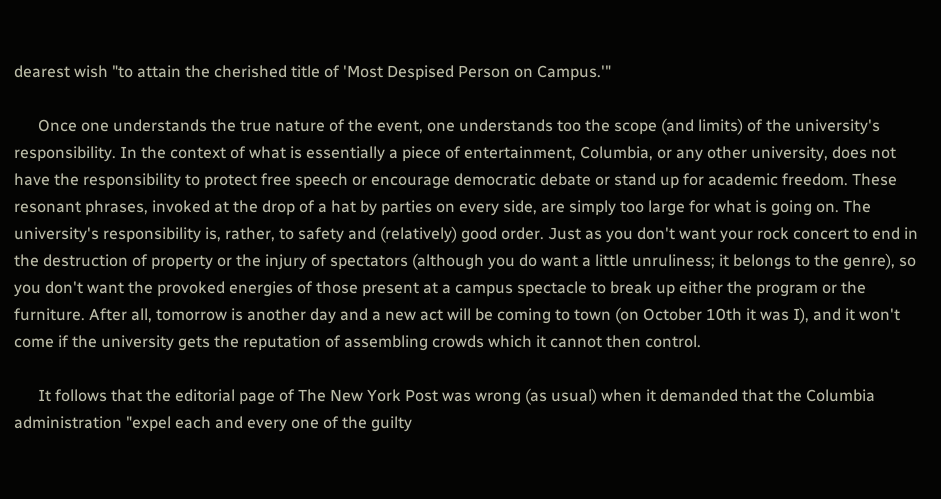dearest wish "to attain the cherished title of 'Most Despised Person on Campus.'"

      Once one understands the true nature of the event, one understands too the scope (and limits) of the university's responsibility. In the context of what is essentially a piece of entertainment, Columbia, or any other university, does not have the responsibility to protect free speech or encourage democratic debate or stand up for academic freedom. These resonant phrases, invoked at the drop of a hat by parties on every side, are simply too large for what is going on. The university's responsibility is, rather, to safety and (relatively) good order. Just as you don't want your rock concert to end in the destruction of property or the injury of spectators (although you do want a little unruliness; it belongs to the genre), so you don't want the provoked energies of those present at a campus spectacle to break up either the program or the furniture. After all, tomorrow is another day and a new act will be coming to town (on October 10th it was I), and it won't come if the university gets the reputation of assembling crowds which it cannot then control.

      It follows that the editorial page of The New York Post was wrong (as usual) when it demanded that the Columbia administration "expel each and every one of the guilty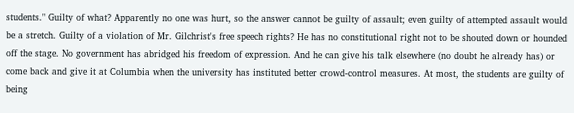students." Guilty of what? Apparently no one was hurt, so the answer cannot be guilty of assault; even guilty of attempted assault would be a stretch. Guilty of a violation of Mr. Gilchrist's free speech rights? He has no constitutional right not to be shouted down or hounded off the stage. No government has abridged his freedom of expression. And he can give his talk elsewhere (no doubt he already has) or come back and give it at Columbia when the university has instituted better crowd-control measures. At most, the students are guilty of being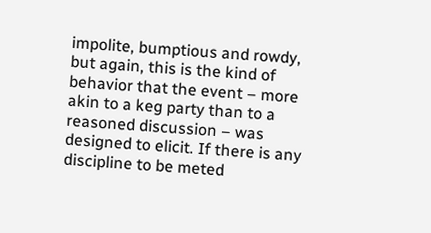impolite, bumptious and rowdy, but again, this is the kind of behavior that the event – more akin to a keg party than to a reasoned discussion – was designed to elicit. If there is any discipline to be meted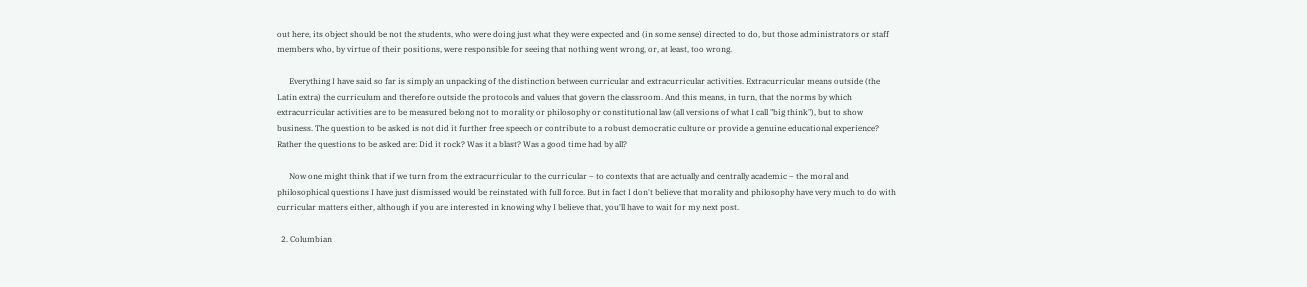out here, its object should be not the students, who were doing just what they were expected and (in some sense) directed to do, but those administrators or staff members who, by virtue of their positions, were responsible for seeing that nothing went wrong, or, at least, too wrong.

      Everything I have said so far is simply an unpacking of the distinction between curricular and extracurricular activities. Extracurricular means outside (the Latin extra) the curriculum and therefore outside the protocols and values that govern the classroom. And this means, in turn, that the norms by which extracurricular activities are to be measured belong not to morality or philosophy or constitutional law (all versions of what I call "big think"), but to show business. The question to be asked is not did it further free speech or contribute to a robust democratic culture or provide a genuine educational experience? Rather the questions to be asked are: Did it rock? Was it a blast? Was a good time had by all?

      Now one might think that if we turn from the extracurricular to the curricular – to contexts that are actually and centrally academic – the moral and philosophical questions I have just dismissed would be reinstated with full force. But in fact I don't believe that morality and philosophy have very much to do with curricular matters either, although if you are interested in knowing why I believe that, you'll have to wait for my next post.

  2. Columbian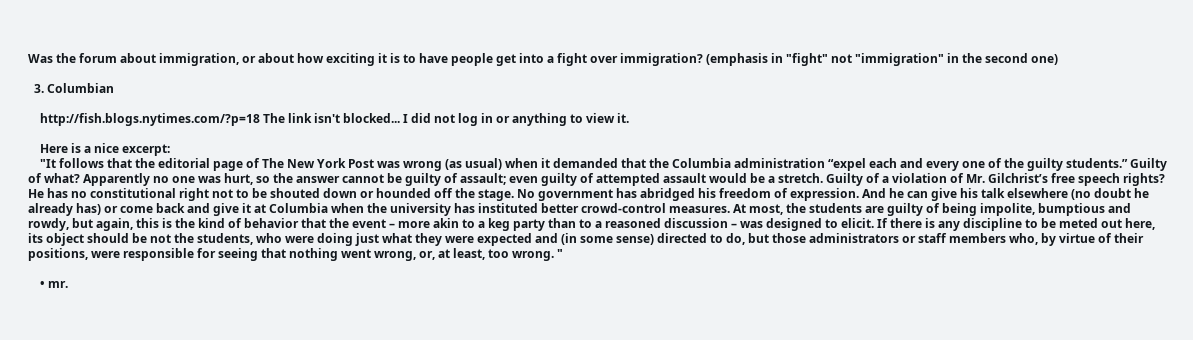Was the forum about immigration, or about how exciting it is to have people get into a fight over immigration? (emphasis in "fight" not "immigration" in the second one)

  3. Columbian

    http://fish.blogs.nytimes.com/?p=18 The link isn't blocked... I did not log in or anything to view it.

    Here is a nice excerpt:
    "It follows that the editorial page of The New York Post was wrong (as usual) when it demanded that the Columbia administration “expel each and every one of the guilty students.” Guilty of what? Apparently no one was hurt, so the answer cannot be guilty of assault; even guilty of attempted assault would be a stretch. Guilty of a violation of Mr. Gilchrist’s free speech rights? He has no constitutional right not to be shouted down or hounded off the stage. No government has abridged his freedom of expression. And he can give his talk elsewhere (no doubt he already has) or come back and give it at Columbia when the university has instituted better crowd-control measures. At most, the students are guilty of being impolite, bumptious and rowdy, but again, this is the kind of behavior that the event – more akin to a keg party than to a reasoned discussion – was designed to elicit. If there is any discipline to be meted out here, its object should be not the students, who were doing just what they were expected and (in some sense) directed to do, but those administrators or staff members who, by virtue of their positions, were responsible for seeing that nothing went wrong, or, at least, too wrong. "

    • mr.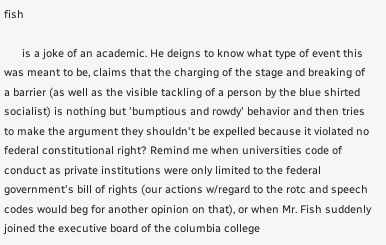fish

      is a joke of an academic. He deigns to know what type of event this was meant to be, claims that the charging of the stage and breaking of a barrier (as well as the visible tackling of a person by the blue shirted socialist) is nothing but 'bumptious and rowdy' behavior and then tries to make the argument they shouldn't be expelled because it violated no federal constitutional right? Remind me when universities code of conduct as private institutions were only limited to the federal government's bill of rights (our actions w/regard to the rotc and speech codes would beg for another opinion on that), or when Mr. Fish suddenly joined the executive board of the columbia college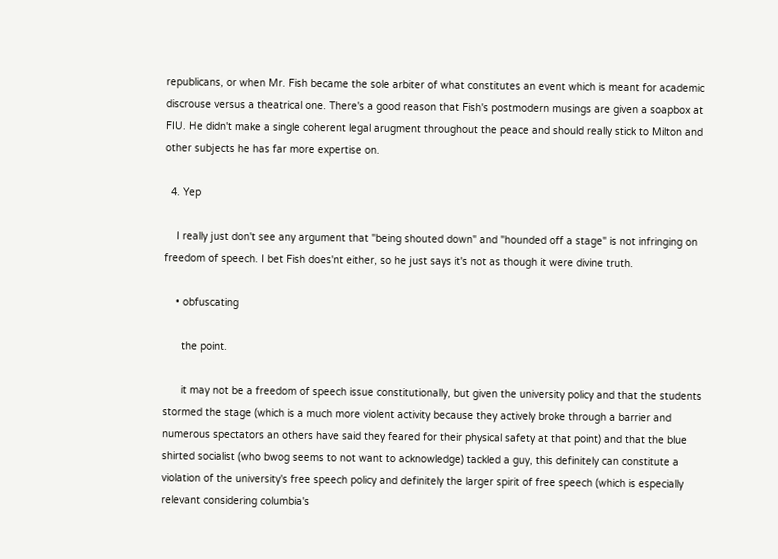republicans, or when Mr. Fish became the sole arbiter of what constitutes an event which is meant for academic discrouse versus a theatrical one. There's a good reason that Fish's postmodern musings are given a soapbox at FIU. He didn't make a single coherent legal arugment throughout the peace and should really stick to Milton and other subjects he has far more expertise on.

  4. Yep

    I really just don't see any argument that "being shouted down" and "hounded off a stage" is not infringing on freedom of speech. I bet Fish does'nt either, so he just says it's not as though it were divine truth.

    • obfuscating

      the point.

      it may not be a freedom of speech issue constitutionally, but given the university policy and that the students stormed the stage (which is a much more violent activity because they actively broke through a barrier and numerous spectators an others have said they feared for their physical safety at that point) and that the blue shirted socialist (who bwog seems to not want to acknowledge) tackled a guy, this definitely can constitute a violation of the university's free speech policy and definitely the larger spirit of free speech (which is especially relevant considering columbia's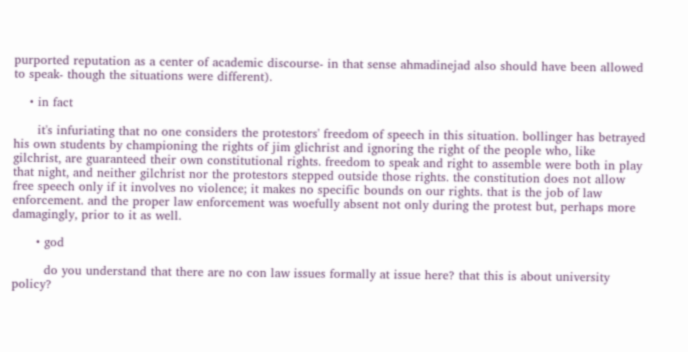purported reputation as a center of academic discourse- in that sense ahmadinejad also should have been allowed to speak- though the situations were different).

    • in fact

      it's infuriating that no one considers the protestors' freedom of speech in this situation. bollinger has betrayed his own students by championing the rights of jim glichrist and ignoring the right of the people who, like gilchrist, are guaranteed their own constitutional rights. freedom to speak and right to assemble were both in play that night, and neither gilchrist nor the protestors stepped outside those rights. the constitution does not allow free speech only if it involves no violence; it makes no specific bounds on our rights. that is the job of law enforcement. and the proper law enforcement was woefully absent not only during the protest but, perhaps more damagingly, prior to it as well.

      • god

        do you understand that there are no con law issues formally at issue here? that this is about university policy?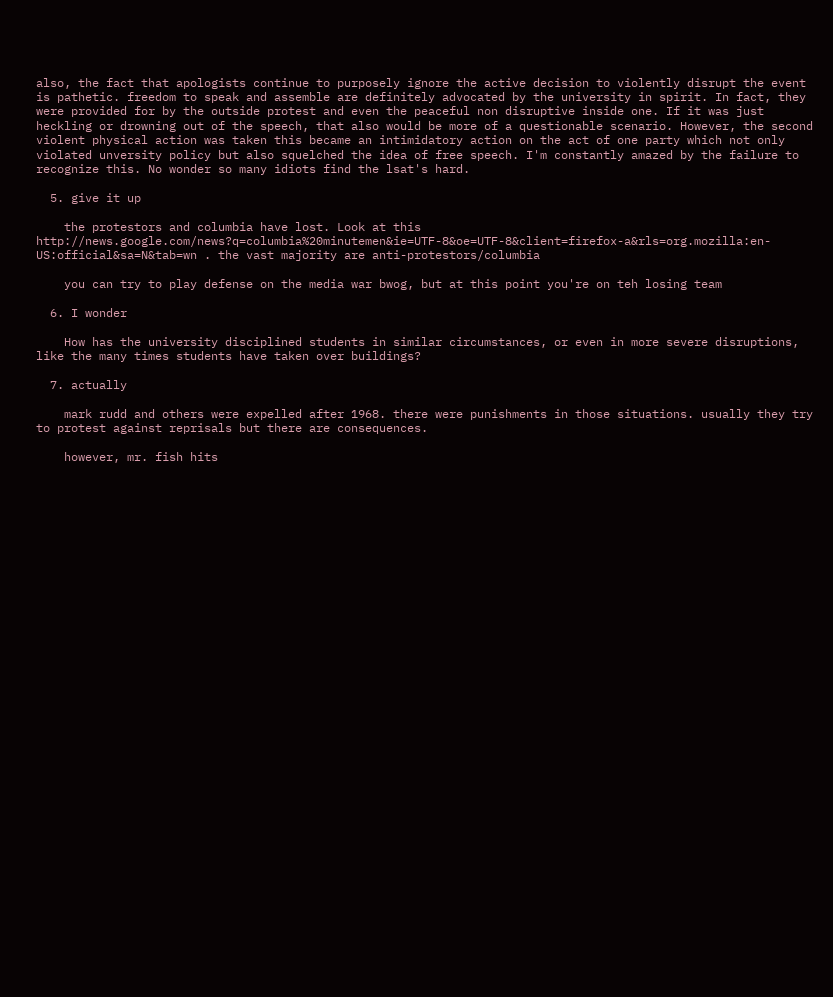also, the fact that apologists continue to purposely ignore the active decision to violently disrupt the event is pathetic. freedom to speak and assemble are definitely advocated by the university in spirit. In fact, they were provided for by the outside protest and even the peaceful non disruptive inside one. If it was just heckling or drowning out of the speech, that also would be more of a questionable scenario. However, the second violent physical action was taken this became an intimidatory action on the act of one party which not only violated unversity policy but also squelched the idea of free speech. I'm constantly amazed by the failure to recognize this. No wonder so many idiots find the lsat's hard.

  5. give it up

    the protestors and columbia have lost. Look at this http://news.google.com/news?q=columbia%20minutemen&ie=UTF-8&oe=UTF-8&client=firefox-a&rls=org.mozilla:en-US:official&sa=N&tab=wn . the vast majority are anti-protestors/columbia

    you can try to play defense on the media war bwog, but at this point you're on teh losing team

  6. I wonder

    How has the university disciplined students in similar circumstances, or even in more severe disruptions, like the many times students have taken over buildings?

  7. actually

    mark rudd and others were expelled after 1968. there were punishments in those situations. usually they try to protest against reprisals but there are consequences.

    however, mr. fish hits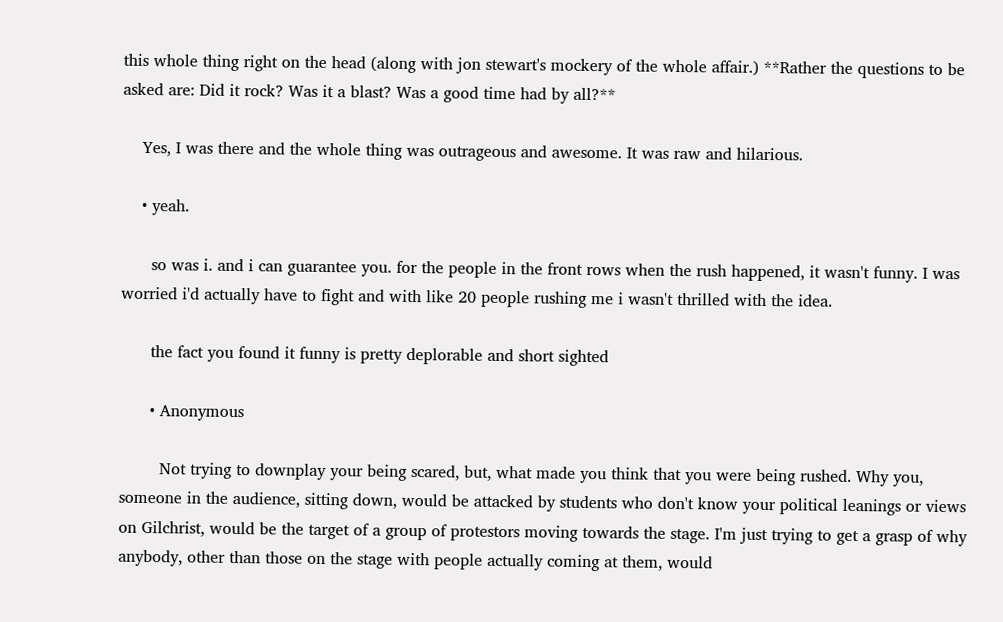this whole thing right on the head (along with jon stewart's mockery of the whole affair.) **Rather the questions to be asked are: Did it rock? Was it a blast? Was a good time had by all?**

    Yes, I was there and the whole thing was outrageous and awesome. It was raw and hilarious.

    • yeah.

      so was i. and i can guarantee you. for the people in the front rows when the rush happened, it wasn't funny. I was worried i'd actually have to fight and with like 20 people rushing me i wasn't thrilled with the idea.

      the fact you found it funny is pretty deplorable and short sighted

      • Anonymous

        Not trying to downplay your being scared, but, what made you think that you were being rushed. Why you, someone in the audience, sitting down, would be attacked by students who don't know your political leanings or views on Gilchrist, would be the target of a group of protestors moving towards the stage. I'm just trying to get a grasp of why anybody, other than those on the stage with people actually coming at them, would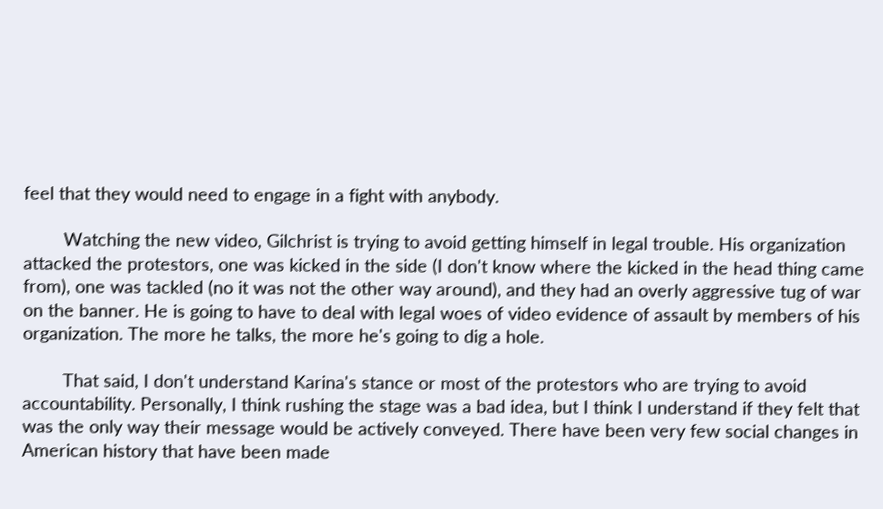feel that they would need to engage in a fight with anybody.

        Watching the new video, Gilchrist is trying to avoid getting himself in legal trouble. His organization attacked the protestors, one was kicked in the side (I don't know where the kicked in the head thing came from), one was tackled (no it was not the other way around), and they had an overly aggressive tug of war on the banner. He is going to have to deal with legal woes of video evidence of assault by members of his organization. The more he talks, the more he's going to dig a hole.

        That said, I don't understand Karina's stance or most of the protestors who are trying to avoid accountability. Personally, I think rushing the stage was a bad idea, but I think I understand if they felt that was the only way their message would be actively conveyed. There have been very few social changes in American history that have been made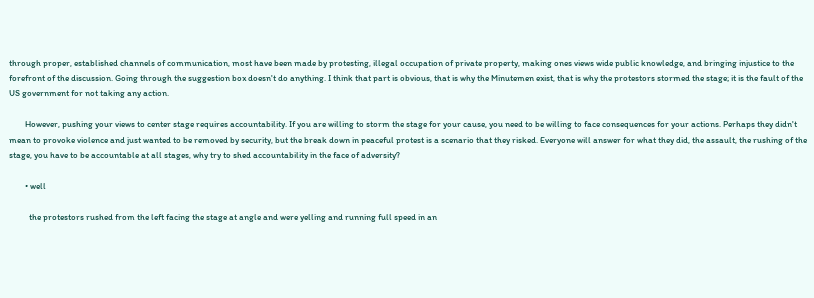through proper, established channels of communication, most have been made by protesting, illegal occupation of private property, making ones views wide public knowledge, and bringing injustice to the forefront of the discussion. Going through the suggestion box doesn't do anything. I think that part is obvious, that is why the Minutemen exist, that is why the protestors stormed the stage; it is the fault of the US government for not taking any action.

        However, pushing your views to center stage requires accountability. If you are willing to storm the stage for your cause, you need to be willing to face consequences for your actions. Perhaps they didn't mean to provoke violence and just wanted to be removed by security, but the break down in peaceful protest is a scenario that they risked. Everyone will answer for what they did, the assault, the rushing of the stage, you have to be accountable at all stages, why try to shed accountability in the face of adversity?

        • well

          the protestors rushed from the left facing the stage at angle and were yelling and running full speed in an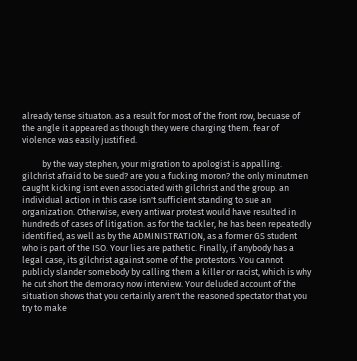already tense situaton. as a result for most of the front row, becuase of the angle it appeared as though they were charging them. fear of violence was easily justified.

          by the way stephen, your migration to apologist is appalling. gilchrist afraid to be sued? are you a fucking moron? the only minutmen caught kicking isnt even associated with gilchrist and the group. an individual action in this case isn't sufficient standing to sue an organization. Otherwise, every antiwar protest would have resulted in hundreds of cases of litigation. as for the tackler, he has been repeatedly identified, as well as by the ADMINISTRATION, as a former GS student who is part of the ISO. Your lies are pathetic. Finally, if anybody has a legal case, its gilchrist against some of the protestors. You cannot publicly slander somebody by calling them a killer or racist, which is why he cut short the demoracy now interview. Your deluded account of the situation shows that you certainly aren't the reasoned spectator that you try to make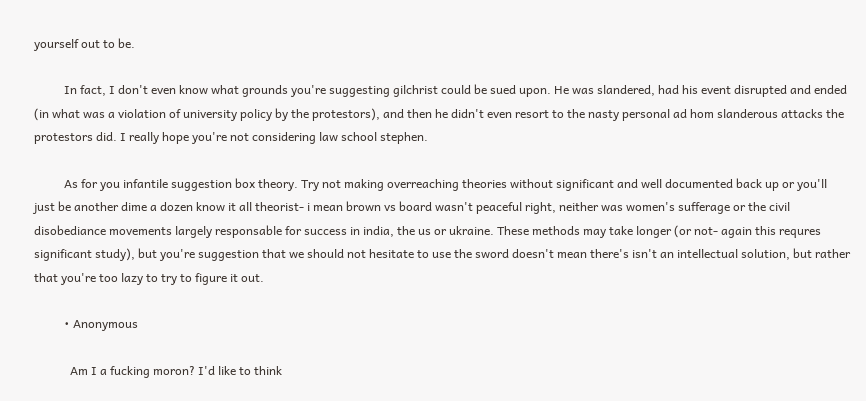yourself out to be.

          In fact, I don't even know what grounds you're suggesting gilchrist could be sued upon. He was slandered, had his event disrupted and ended (in what was a violation of university policy by the protestors), and then he didn't even resort to the nasty personal ad hom slanderous attacks the protestors did. I really hope you're not considering law school stephen.

          As for you infantile suggestion box theory. Try not making overreaching theories without significant and well documented back up or you'll just be another dime a dozen know it all theorist- i mean brown vs board wasn't peaceful right, neither was women's sufferage or the civil disobediance movements largely responsable for success in india, the us or ukraine. These methods may take longer (or not- again this requres significant study), but you're suggestion that we should not hesitate to use the sword doesn't mean there's isn't an intellectual solution, but rather that you're too lazy to try to figure it out.

          • Anonymous

            Am I a fucking moron? I'd like to think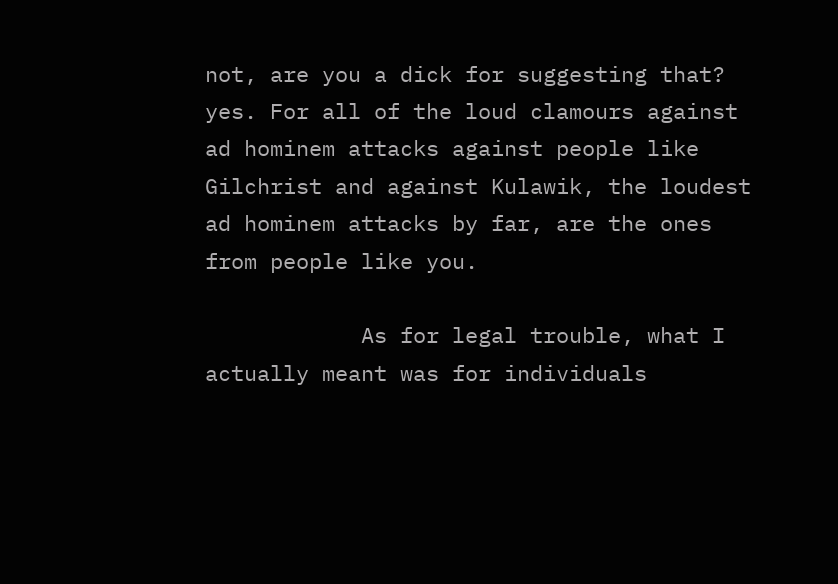not, are you a dick for suggesting that? yes. For all of the loud clamours against ad hominem attacks against people like Gilchrist and against Kulawik, the loudest ad hominem attacks by far, are the ones from people like you.

            As for legal trouble, what I actually meant was for individuals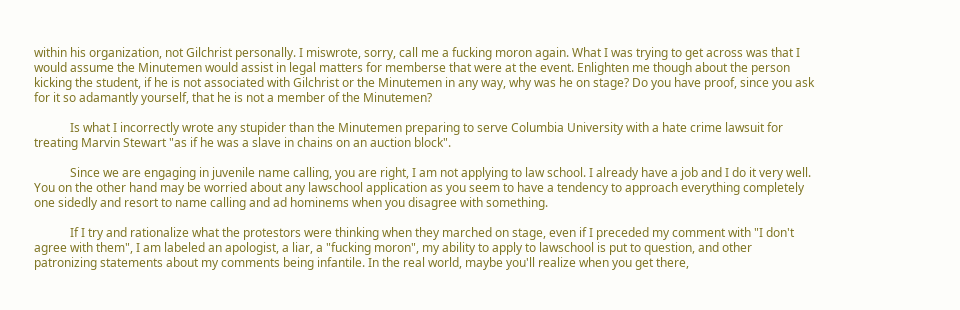within his organization, not Gilchrist personally. I miswrote, sorry, call me a fucking moron again. What I was trying to get across was that I would assume the Minutemen would assist in legal matters for memberse that were at the event. Enlighten me though about the person kicking the student, if he is not associated with Gilchrist or the Minutemen in any way, why was he on stage? Do you have proof, since you ask for it so adamantly yourself, that he is not a member of the Minutemen?

            Is what I incorrectly wrote any stupider than the Minutemen preparing to serve Columbia University with a hate crime lawsuit for treating Marvin Stewart "as if he was a slave in chains on an auction block".

            Since we are engaging in juvenile name calling, you are right, I am not applying to law school. I already have a job and I do it very well. You on the other hand may be worried about any lawschool application as you seem to have a tendency to approach everything completely one sidedly and resort to name calling and ad hominems when you disagree with something.

            If I try and rationalize what the protestors were thinking when they marched on stage, even if I preceded my comment with "I don't agree with them", I am labeled an apologist, a liar, a "fucking moron", my ability to apply to lawschool is put to question, and other patronizing statements about my comments being infantile. In the real world, maybe you'll realize when you get there,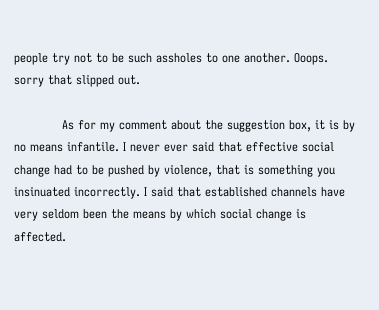people try not to be such assholes to one another. Ooops. sorry that slipped out.

            As for my comment about the suggestion box, it is by no means infantile. I never ever said that effective social change had to be pushed by violence, that is something you insinuated incorrectly. I said that established channels have very seldom been the means by which social change is affected.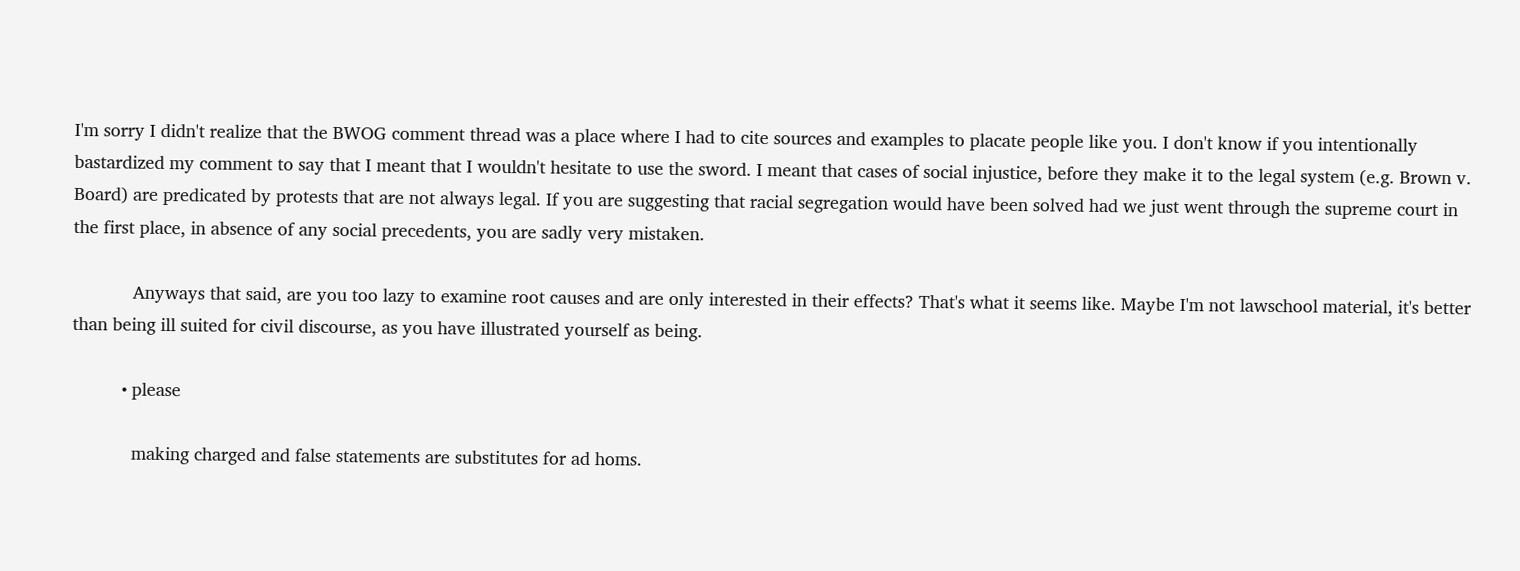I'm sorry I didn't realize that the BWOG comment thread was a place where I had to cite sources and examples to placate people like you. I don't know if you intentionally bastardized my comment to say that I meant that I wouldn't hesitate to use the sword. I meant that cases of social injustice, before they make it to the legal system (e.g. Brown v. Board) are predicated by protests that are not always legal. If you are suggesting that racial segregation would have been solved had we just went through the supreme court in the first place, in absence of any social precedents, you are sadly very mistaken.

            Anyways that said, are you too lazy to examine root causes and are only interested in their effects? That's what it seems like. Maybe I'm not lawschool material, it's better than being ill suited for civil discourse, as you have illustrated yourself as being.

          • please

            making charged and false statements are substitutes for ad homs.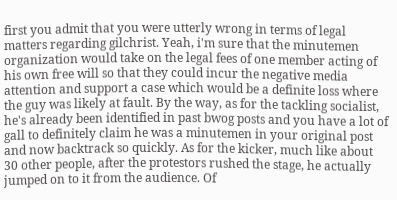first you admit that you were utterly wrong in terms of legal matters regarding gilchrist. Yeah, i'm sure that the minutemen organization would take on the legal fees of one member acting of his own free will so that they could incur the negative media attention and support a case which would be a definite loss where the guy was likely at fault. By the way, as for the tackling socialist, he's already been identified in past bwog posts and you have a lot of gall to definitely claim he was a minutemen in your original post and now backtrack so quickly. As for the kicker, much like about 30 other people, after the protestors rushed the stage, he actually jumped on to it from the audience. Of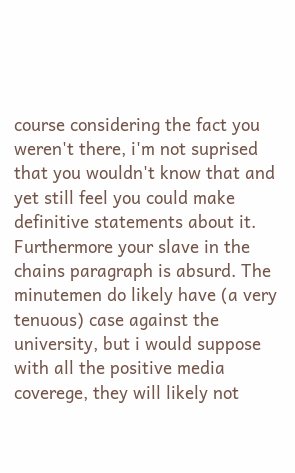course considering the fact you weren't there, i'm not suprised that you wouldn't know that and yet still feel you could make definitive statements about it. Furthermore your slave in the chains paragraph is absurd. The minutemen do likely have (a very tenuous) case against the university, but i would suppose with all the positive media coverege, they will likely not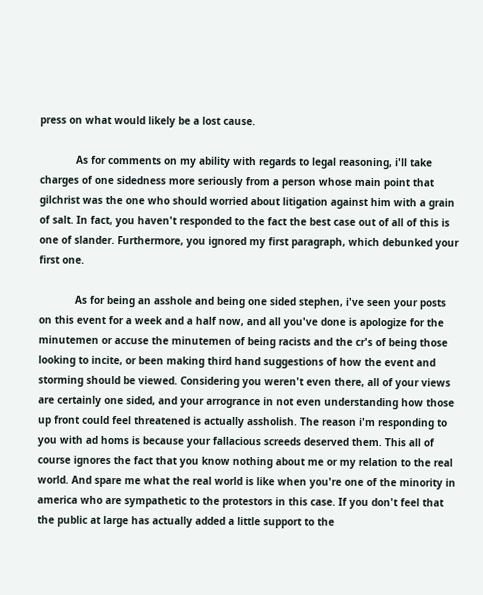press on what would likely be a lost cause.

            As for comments on my ability with regards to legal reasoning, i'll take charges of one sidedness more seriously from a person whose main point that gilchrist was the one who should worried about litigation against him with a grain of salt. In fact, you haven't responded to the fact the best case out of all of this is one of slander. Furthermore, you ignored my first paragraph, which debunked your first one.

            As for being an asshole and being one sided stephen, i've seen your posts on this event for a week and a half now, and all you've done is apologize for the minutemen or accuse the minutemen of being racists and the cr's of being those looking to incite, or been making third hand suggestions of how the event and storming should be viewed. Considering you weren't even there, all of your views are certainly one sided, and your arrogrance in not even understanding how those up front could feel threatened is actually assholish. The reason i'm responding to you with ad homs is because your fallacious screeds deserved them. This all of course ignores the fact that you know nothing about me or my relation to the real world. And spare me what the real world is like when you're one of the minority in america who are sympathetic to the protestors in this case. If you don't feel that the public at large has actually added a little support to the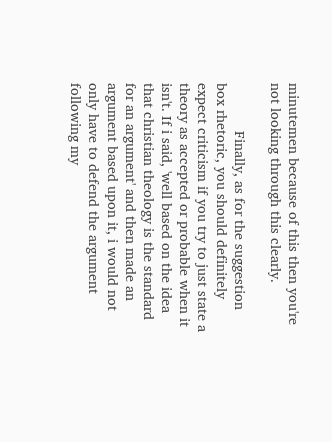minutemen because of this then you're not looking through this clearly.

            Finally, as for the suggestion box rhetoric, you should definitely expect criticism if you try to just state a theory as accepted or probable when it isn't. If i said, 'well based on the idea that christian theology is the standard for an argument' and then made an argument based upon it, i would not only have to defend the argument following my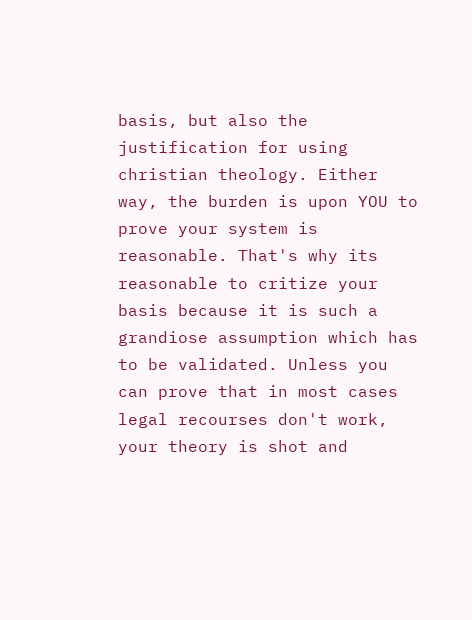basis, but also the justification for using christian theology. Either way, the burden is upon YOU to prove your system is reasonable. That's why its reasonable to critize your basis because it is such a grandiose assumption which has to be validated. Unless you can prove that in most cases legal recourses don't work, your theory is shot and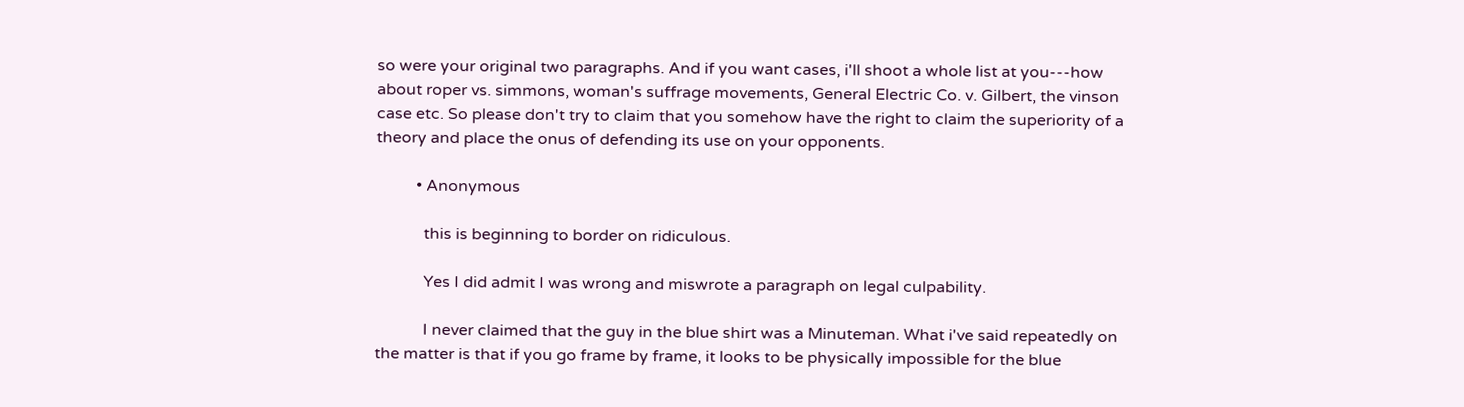so were your original two paragraphs. And if you want cases, i'll shoot a whole list at you---how about roper vs. simmons, woman's suffrage movements, General Electric Co. v. Gilbert, the vinson case etc. So please don't try to claim that you somehow have the right to claim the superiority of a theory and place the onus of defending its use on your opponents.

          • Anonymous

            this is beginning to border on ridiculous.

            Yes I did admit I was wrong and miswrote a paragraph on legal culpability.

            I never claimed that the guy in the blue shirt was a Minuteman. What i've said repeatedly on the matter is that if you go frame by frame, it looks to be physically impossible for the blue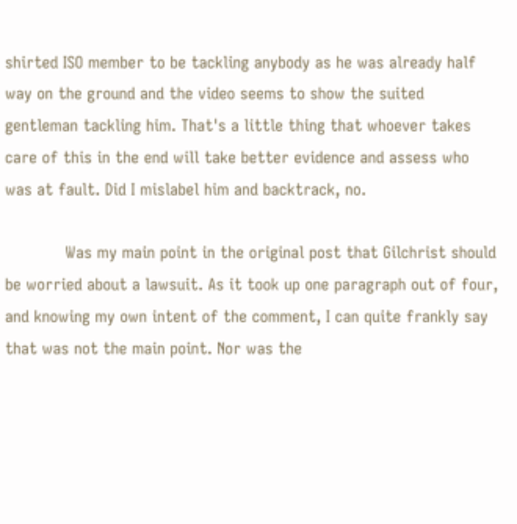shirted ISO member to be tackling anybody as he was already half way on the ground and the video seems to show the suited gentleman tackling him. That's a little thing that whoever takes care of this in the end will take better evidence and assess who was at fault. Did I mislabel him and backtrack, no.

            Was my main point in the original post that Gilchrist should be worried about a lawsuit. As it took up one paragraph out of four, and knowing my own intent of the comment, I can quite frankly say that was not the main point. Nor was the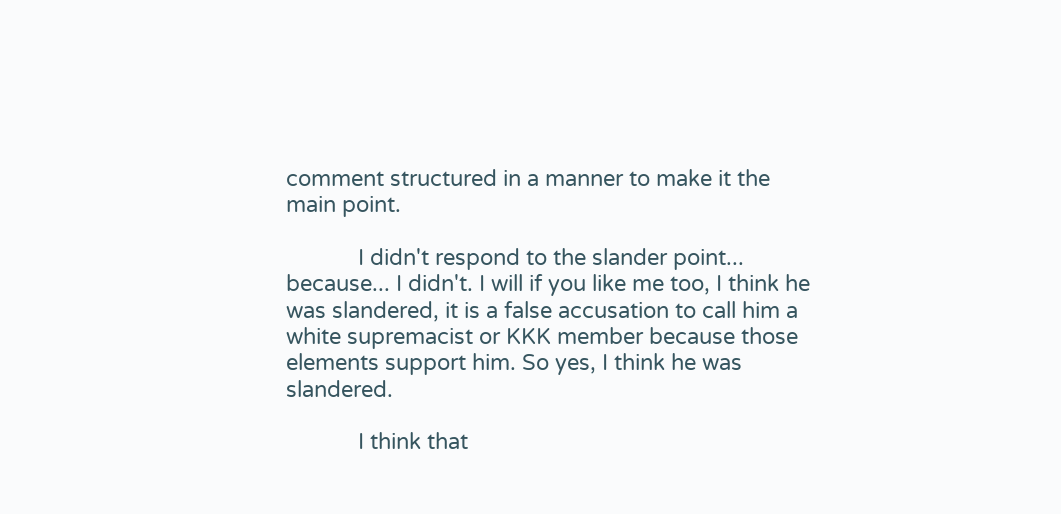comment structured in a manner to make it the main point.

            I didn't respond to the slander point... because... I didn't. I will if you like me too, I think he was slandered, it is a false accusation to call him a white supremacist or KKK member because those elements support him. So yes, I think he was slandered.

            I think that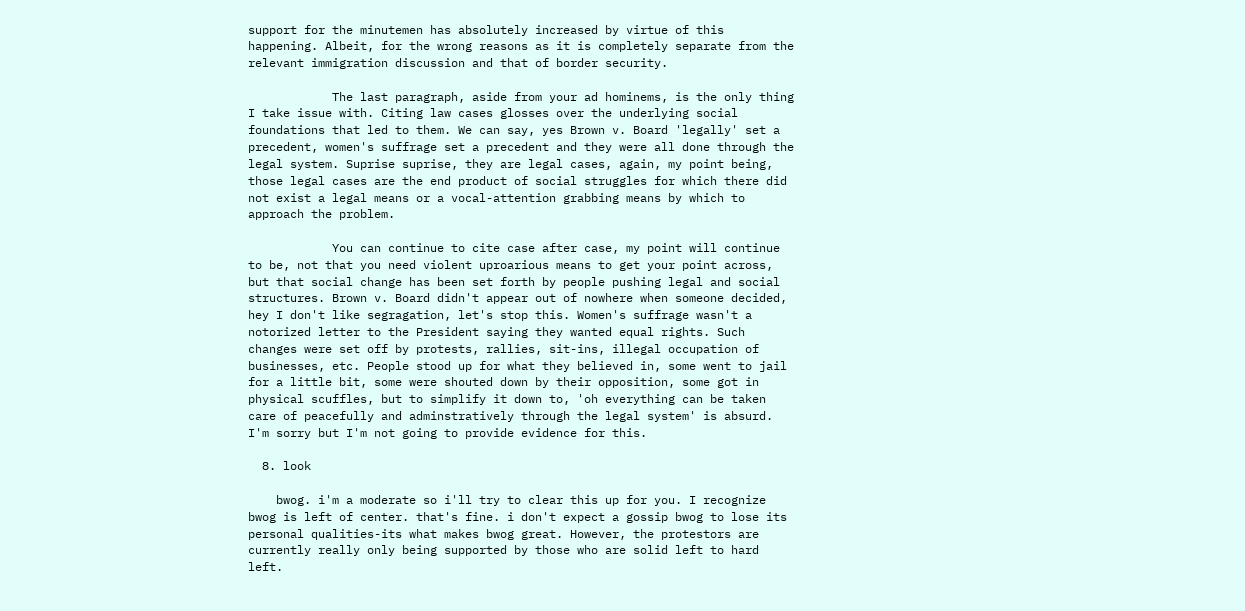support for the minutemen has absolutely increased by virtue of this happening. Albeit, for the wrong reasons as it is completely separate from the relevant immigration discussion and that of border security.

            The last paragraph, aside from your ad hominems, is the only thing I take issue with. Citing law cases glosses over the underlying social foundations that led to them. We can say, yes Brown v. Board 'legally' set a precedent, women's suffrage set a precedent and they were all done through the legal system. Suprise suprise, they are legal cases, again, my point being, those legal cases are the end product of social struggles for which there did not exist a legal means or a vocal-attention grabbing means by which to approach the problem.

            You can continue to cite case after case, my point will continue to be, not that you need violent uproarious means to get your point across, but that social change has been set forth by people pushing legal and social structures. Brown v. Board didn't appear out of nowhere when someone decided, hey I don't like segragation, let's stop this. Women's suffrage wasn't a notorized letter to the President saying they wanted equal rights. Such changes were set off by protests, rallies, sit-ins, illegal occupation of businesses, etc. People stood up for what they believed in, some went to jail for a little bit, some were shouted down by their opposition, some got in physical scuffles, but to simplify it down to, 'oh everything can be taken care of peacefully and adminstratively through the legal system' is absurd. I'm sorry but I'm not going to provide evidence for this.

  8. look

    bwog. i'm a moderate so i'll try to clear this up for you. I recognize bwog is left of center. that's fine. i don't expect a gossip bwog to lose its personal qualities-its what makes bwog great. However, the protestors are currently really only being supported by those who are solid left to hard left.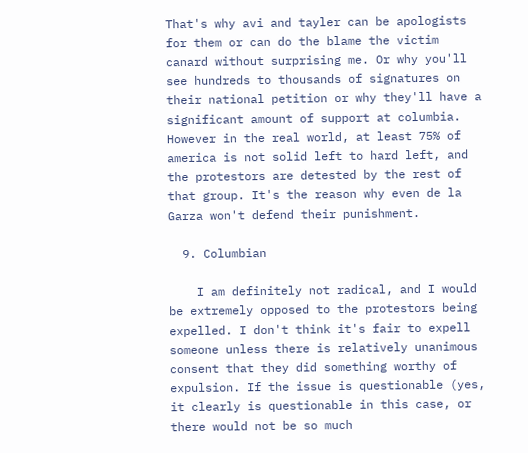That's why avi and tayler can be apologists for them or can do the blame the victim canard without surprising me. Or why you'll see hundreds to thousands of signatures on their national petition or why they'll have a significant amount of support at columbia. However in the real world, at least 75% of america is not solid left to hard left, and the protestors are detested by the rest of that group. It's the reason why even de la Garza won't defend their punishment.

  9. Columbian

    I am definitely not radical, and I would be extremely opposed to the protestors being expelled. I don't think it's fair to expell someone unless there is relatively unanimous consent that they did something worthy of expulsion. If the issue is questionable (yes, it clearly is questionable in this case, or there would not be so much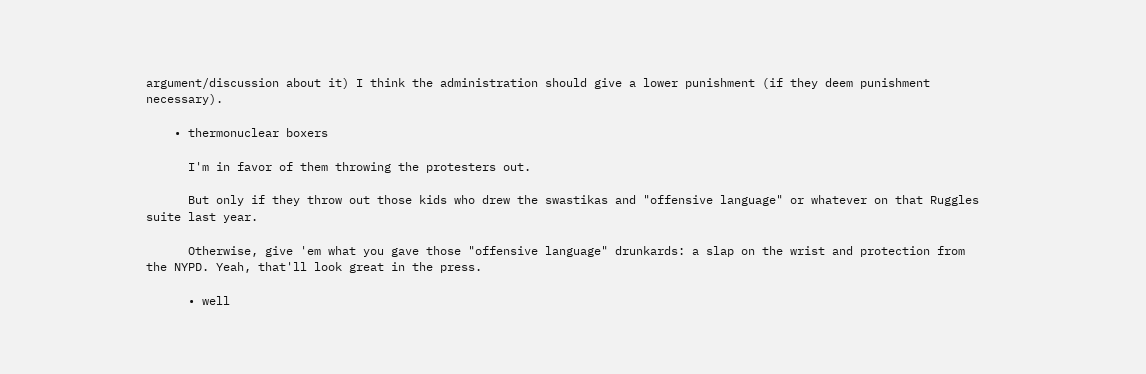argument/discussion about it) I think the administration should give a lower punishment (if they deem punishment necessary).

    • thermonuclear boxers

      I'm in favor of them throwing the protesters out.

      But only if they throw out those kids who drew the swastikas and "offensive language" or whatever on that Ruggles suite last year.

      Otherwise, give 'em what you gave those "offensive language" drunkards: a slap on the wrist and protection from the NYPD. Yeah, that'll look great in the press.

      • well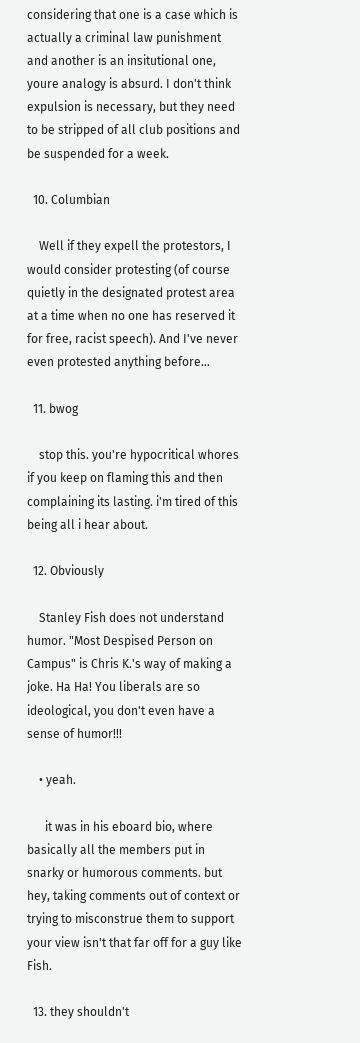considering that one is a case which is actually a criminal law punishment and another is an insitutional one, youre analogy is absurd. I don't think expulsion is necessary, but they need to be stripped of all club positions and be suspended for a week.

  10. Columbian

    Well if they expell the protestors, I would consider protesting (of course quietly in the designated protest area at a time when no one has reserved it for free, racist speech). And I've never even protested anything before...

  11. bwog

    stop this. you're hypocritical whores if you keep on flaming this and then complaining its lasting. i'm tired of this being all i hear about.

  12. Obviously

    Stanley Fish does not understand humor. "Most Despised Person on Campus" is Chris K.'s way of making a joke. Ha Ha! You liberals are so ideological, you don't even have a sense of humor!!!

    • yeah.

      it was in his eboard bio, where basically all the members put in snarky or humorous comments. but hey, taking comments out of context or trying to misconstrue them to support your view isn't that far off for a guy like Fish.

  13. they shouldn't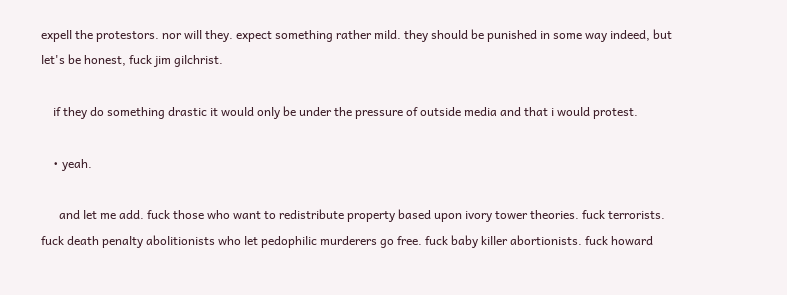expell the protestors. nor will they. expect something rather mild. they should be punished in some way indeed, but let's be honest, fuck jim gilchrist.

    if they do something drastic it would only be under the pressure of outside media and that i would protest.

    • yeah.

      and let me add. fuck those who want to redistribute property based upon ivory tower theories. fuck terrorists. fuck death penalty abolitionists who let pedophilic murderers go free. fuck baby killer abortionists. fuck howard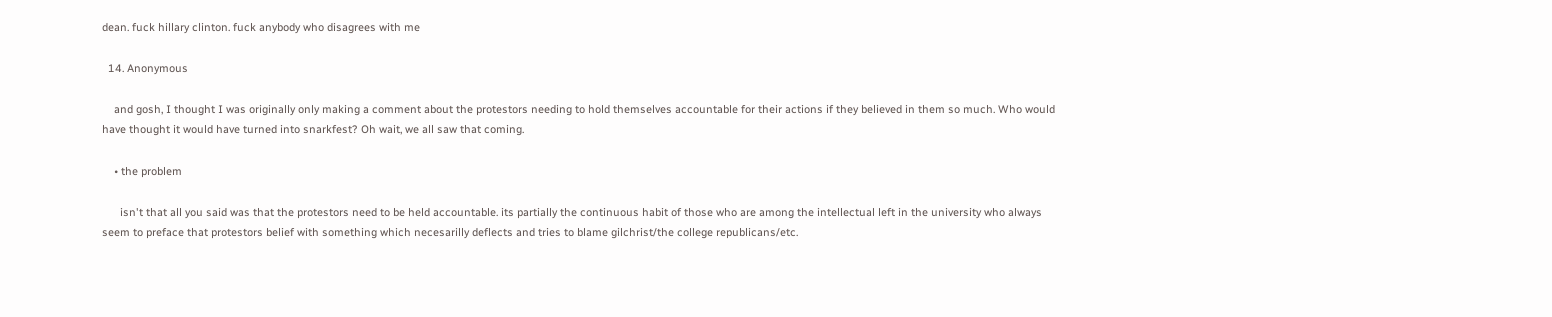dean. fuck hillary clinton. fuck anybody who disagrees with me

  14. Anonymous

    and gosh, I thought I was originally only making a comment about the protestors needing to hold themselves accountable for their actions if they believed in them so much. Who would have thought it would have turned into snarkfest? Oh wait, we all saw that coming.

    • the problem

      isn't that all you said was that the protestors need to be held accountable. its partially the continuous habit of those who are among the intellectual left in the university who always seem to preface that protestors belief with something which necesarilly deflects and tries to blame gilchrist/the college republicans/etc.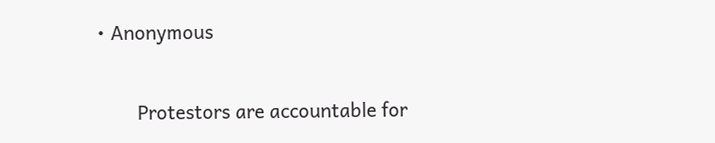• Anonymous

        Protestors are accountable for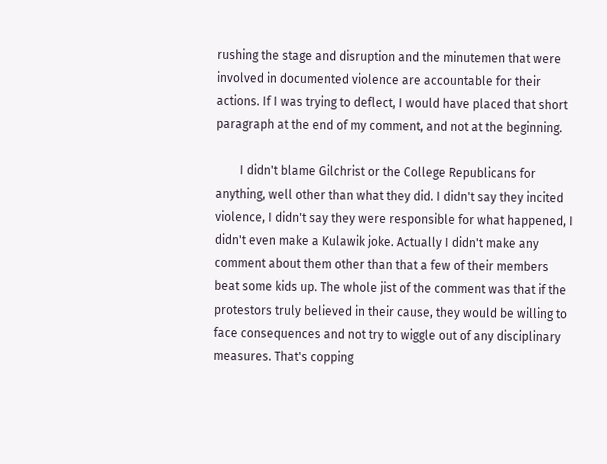rushing the stage and disruption and the minutemen that were involved in documented violence are accountable for their actions. If I was trying to deflect, I would have placed that short paragraph at the end of my comment, and not at the beginning.

        I didn't blame Gilchrist or the College Republicans for anything, well other than what they did. I didn't say they incited violence, I didn't say they were responsible for what happened, I didn't even make a Kulawik joke. Actually I didn't make any comment about them other than that a few of their members beat some kids up. The whole jist of the comment was that if the protestors truly believed in their cause, they would be willing to face consequences and not try to wiggle out of any disciplinary measures. That's copping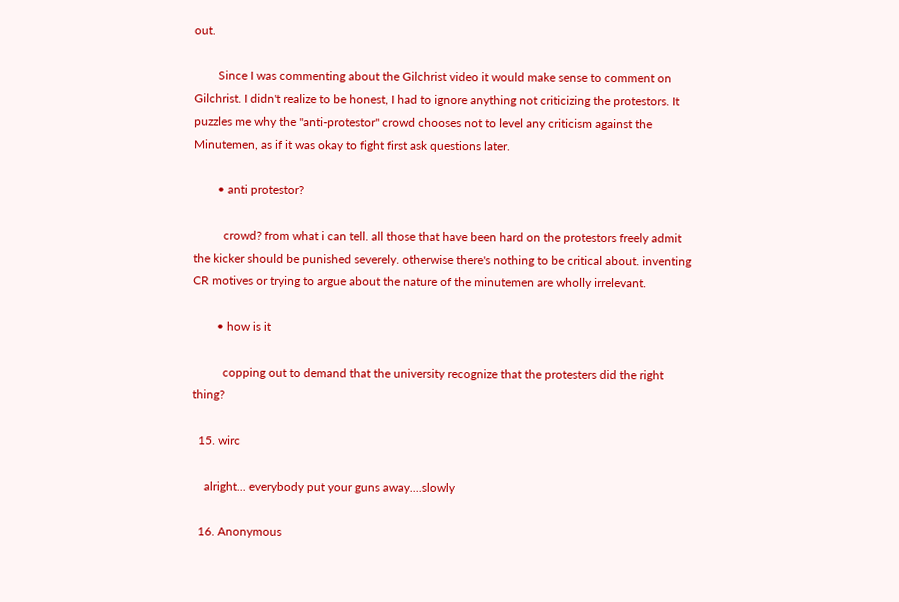out.

        Since I was commenting about the Gilchrist video it would make sense to comment on Gilchrist. I didn't realize to be honest, I had to ignore anything not criticizing the protestors. It puzzles me why the "anti-protestor" crowd chooses not to level any criticism against the Minutemen, as if it was okay to fight first ask questions later.

        • anti protestor?

          crowd? from what i can tell. all those that have been hard on the protestors freely admit the kicker should be punished severely. otherwise there's nothing to be critical about. inventing CR motives or trying to argue about the nature of the minutemen are wholly irrelevant.

        • how is it

          copping out to demand that the university recognize that the protesters did the right thing?

  15. wirc

    alright... everybody put your guns away....slowly

  16. Anonymous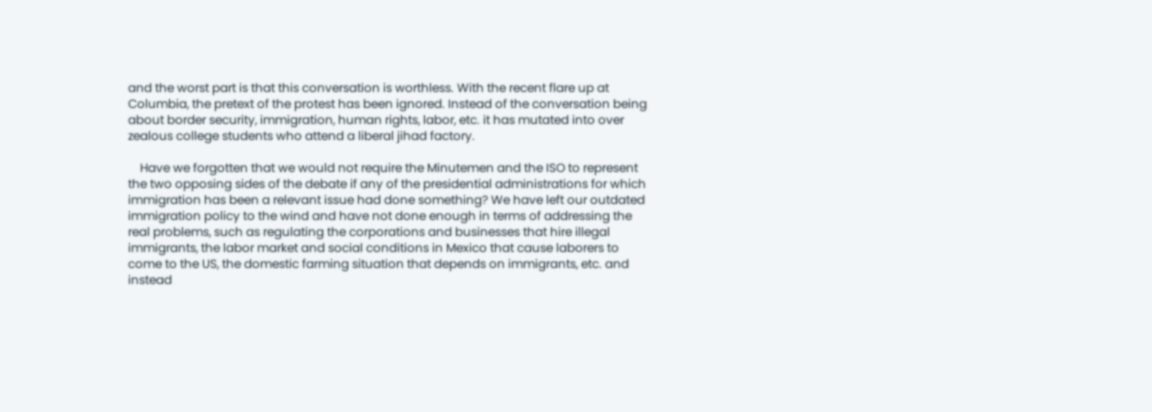and the worst part is that this conversation is worthless. With the recent flare up at Columbia, the pretext of the protest has been ignored. Instead of the conversation being about border security, immigration, human rights, labor, etc. it has mutated into over zealous college students who attend a liberal jihad factory.

    Have we forgotten that we would not require the Minutemen and the ISO to represent the two opposing sides of the debate if any of the presidential administrations for which immigration has been a relevant issue had done something? We have left our outdated immigration policy to the wind and have not done enough in terms of addressing the real problems, such as regulating the corporations and businesses that hire illegal immigrants, the labor market and social conditions in Mexico that cause laborers to come to the US, the domestic farming situation that depends on immigrants, etc. and instead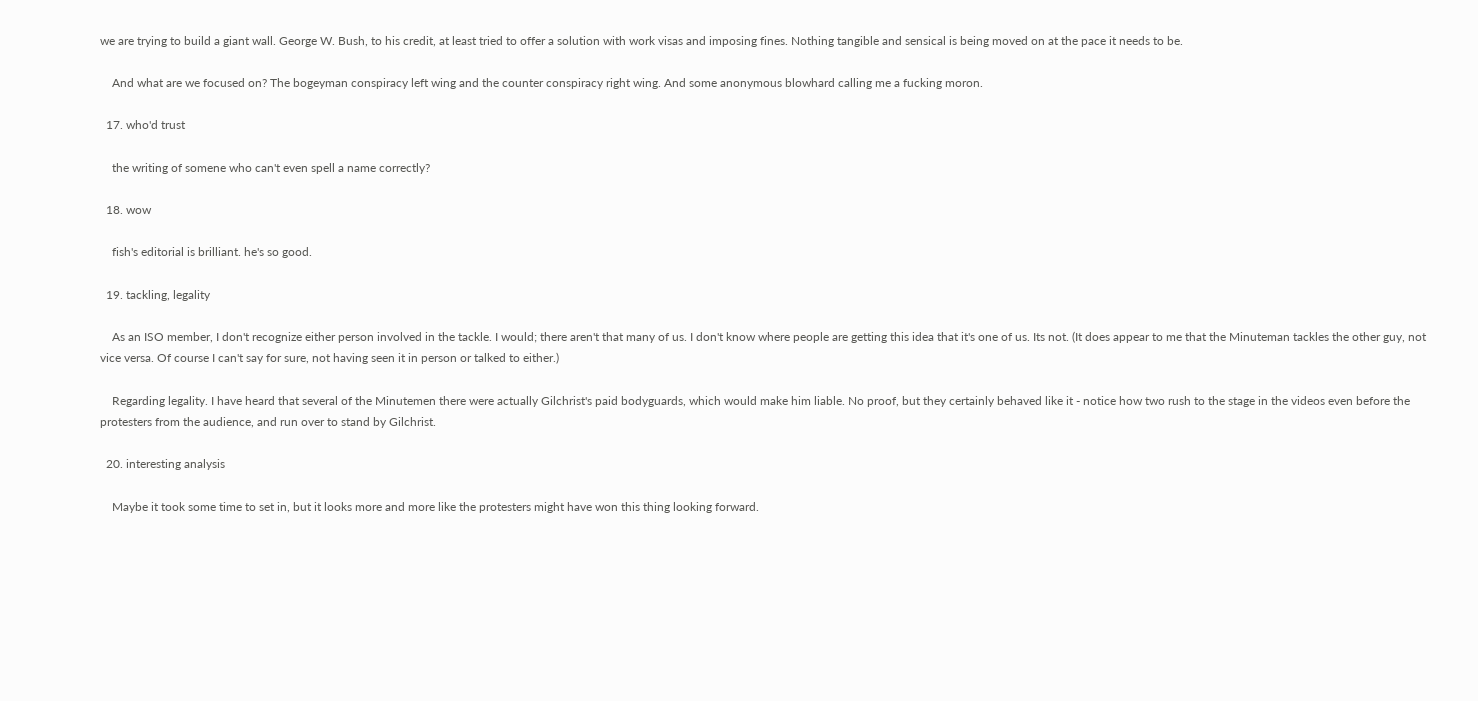we are trying to build a giant wall. George W. Bush, to his credit, at least tried to offer a solution with work visas and imposing fines. Nothing tangible and sensical is being moved on at the pace it needs to be.

    And what are we focused on? The bogeyman conspiracy left wing and the counter conspiracy right wing. And some anonymous blowhard calling me a fucking moron.

  17. who'd trust

    the writing of somene who can't even spell a name correctly?

  18. wow

    fish's editorial is brilliant. he's so good.

  19. tackling, legality

    As an ISO member, I don't recognize either person involved in the tackle. I would; there aren't that many of us. I don't know where people are getting this idea that it's one of us. Its not. (It does appear to me that the Minuteman tackles the other guy, not vice versa. Of course I can't say for sure, not having seen it in person or talked to either.)

    Regarding legality. I have heard that several of the Minutemen there were actually Gilchrist's paid bodyguards, which would make him liable. No proof, but they certainly behaved like it - notice how two rush to the stage in the videos even before the protesters from the audience, and run over to stand by Gilchrist.

  20. interesting analysis

    Maybe it took some time to set in, but it looks more and more like the protesters might have won this thing looking forward.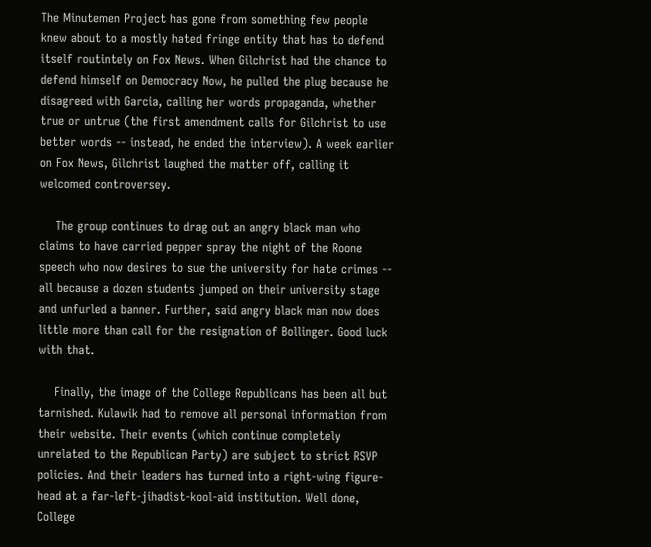The Minutemen Project has gone from something few people knew about to a mostly hated fringe entity that has to defend itself routintely on Fox News. When Gilchrist had the chance to defend himself on Democracy Now, he pulled the plug because he disagreed with Garcia, calling her words propaganda, whether true or untrue (the first amendment calls for Gilchrist to use better words -- instead, he ended the interview). A week earlier on Fox News, Gilchrist laughed the matter off, calling it welcomed controversey.

    The group continues to drag out an angry black man who claims to have carried pepper spray the night of the Roone speech who now desires to sue the university for hate crimes -- all because a dozen students jumped on their university stage and unfurled a banner. Further, said angry black man now does little more than call for the resignation of Bollinger. Good luck with that.

    Finally, the image of the College Republicans has been all but tarnished. Kulawik had to remove all personal information from their website. Their events (which continue completely unrelated to the Republican Party) are subject to strict RSVP policies. And their leaders has turned into a right-wing figure-head at a far-left-jihadist-kool-aid institution. Well done, College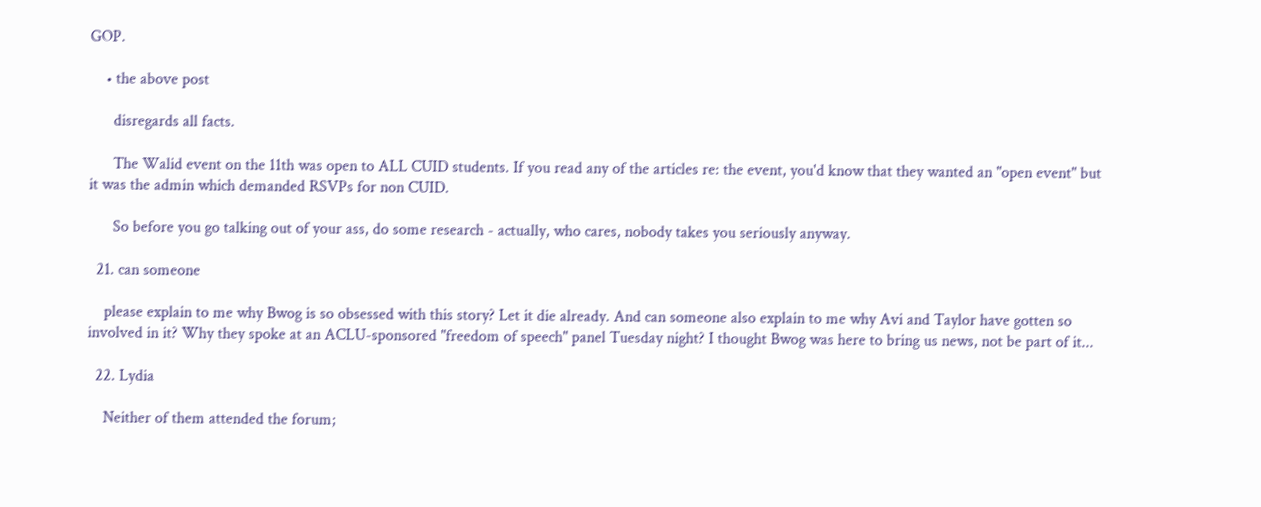GOP.

    • the above post

      disregards all facts.

      The Walid event on the 11th was open to ALL CUID students. If you read any of the articles re: the event, you'd know that they wanted an "open event" but it was the admin which demanded RSVPs for non CUID.

      So before you go talking out of your ass, do some research - actually, who cares, nobody takes you seriously anyway.

  21. can someone

    please explain to me why Bwog is so obsessed with this story? Let it die already. And can someone also explain to me why Avi and Taylor have gotten so involved in it? Why they spoke at an ACLU-sponsored "freedom of speech" panel Tuesday night? I thought Bwog was here to bring us news, not be part of it...

  22. Lydia

    Neither of them attended the forum;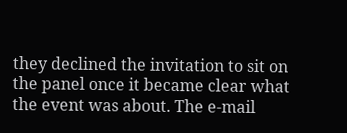they declined the invitation to sit on the panel once it became clear what the event was about. The e-mail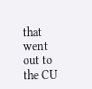that went out to the CU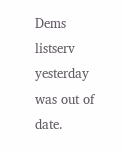Dems listserv yesterday was out of date.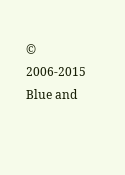© 2006-2015 Blue and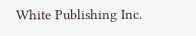White Publishing Inc.